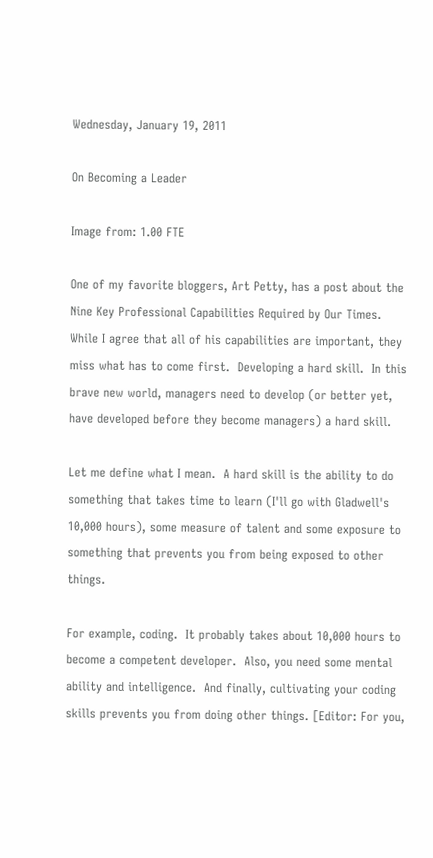Wednesday, January 19, 2011

On Becoming a Leader

Image from: 1.00 FTE

One of my favorite bloggers, Art Petty, has a post about the Nine Key Professional Capabilities Required by Our Times.   While I agree that all of his capabilities are important, they miss what has to come first.  Developing a hard skill.  In this brave new world, managers need to develop (or better yet, have developed before they become managers) a hard skill.

Let me define what I mean.  A hard skill is the ability to do something that takes time to learn (I'll go with Gladwell's 10,000 hours), some measure of talent and some exposure to something that prevents you from being exposed to other things.

For example, coding.  It probably takes about 10,000 hours to become a competent developer.  Also, you need some mental ability and intelligence.  And finally, cultivating your coding skills prevents you from doing other things. [Editor: For you,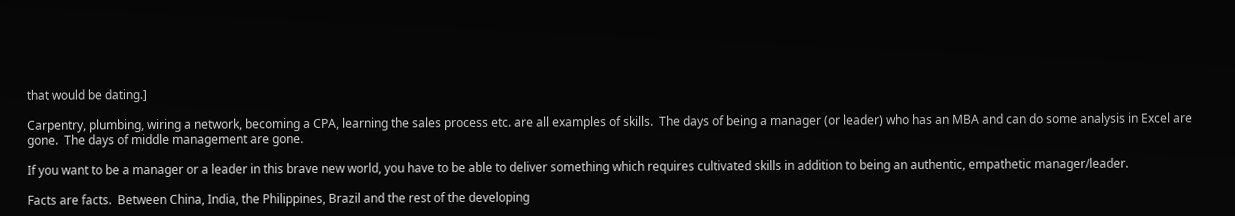that would be dating.]

Carpentry, plumbing, wiring a network, becoming a CPA, learning the sales process etc. are all examples of skills.  The days of being a manager (or leader) who has an MBA and can do some analysis in Excel are gone.  The days of middle management are gone.

If you want to be a manager or a leader in this brave new world, you have to be able to deliver something which requires cultivated skills in addition to being an authentic, empathetic manager/leader.

Facts are facts.  Between China, India, the Philippines, Brazil and the rest of the developing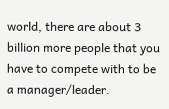world, there are about 3 billion more people that you have to compete with to be a manager/leader.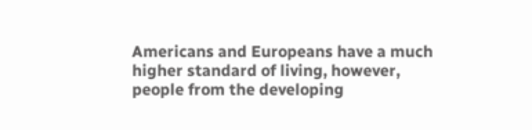Americans and Europeans have a much higher standard of living, however, people from the developing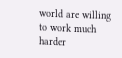world are willing to work much harder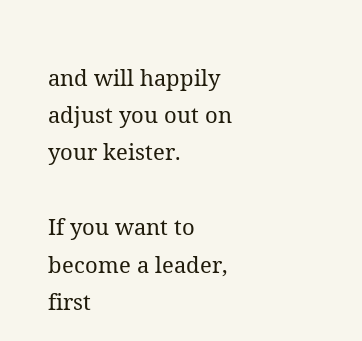and will happily adjust you out on your keister.

If you want to become a leader, first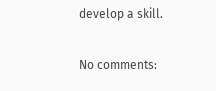develop a skill.

No comments: